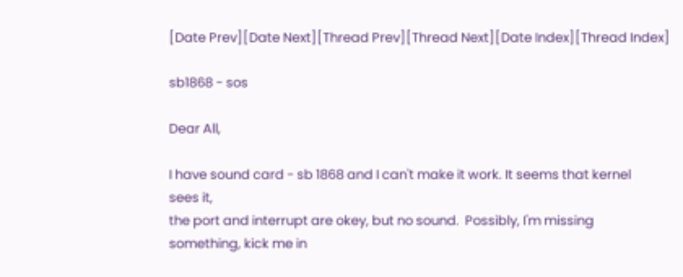[Date Prev][Date Next][Thread Prev][Thread Next][Date Index][Thread Index]

sb1868 - sos

Dear All,

I have sound card - sb 1868 and I can't make it work. It seems that kernel
sees it,
the port and interrupt are okey, but no sound.  Possibly, I'm missing
something, kick me in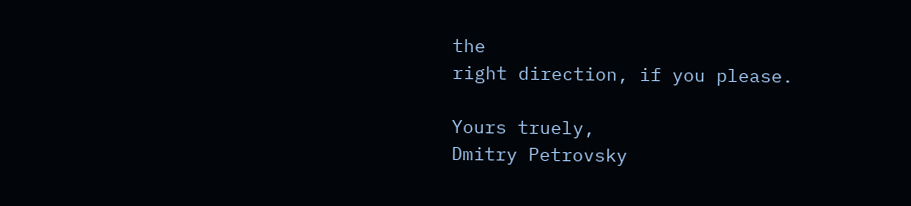the
right direction, if you please.

Yours truely,
Dmitry Petrovsky